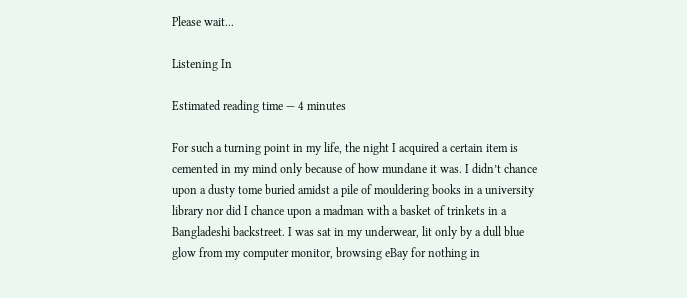Please wait...

Listening In

Estimated reading time — 4 minutes

For such a turning point in my life, the night I acquired a certain item is cemented in my mind only because of how mundane it was. I didn’t chance upon a dusty tome buried amidst a pile of mouldering books in a university library nor did I chance upon a madman with a basket of trinkets in a Bangladeshi backstreet. I was sat in my underwear, lit only by a dull blue glow from my computer monitor, browsing eBay for nothing in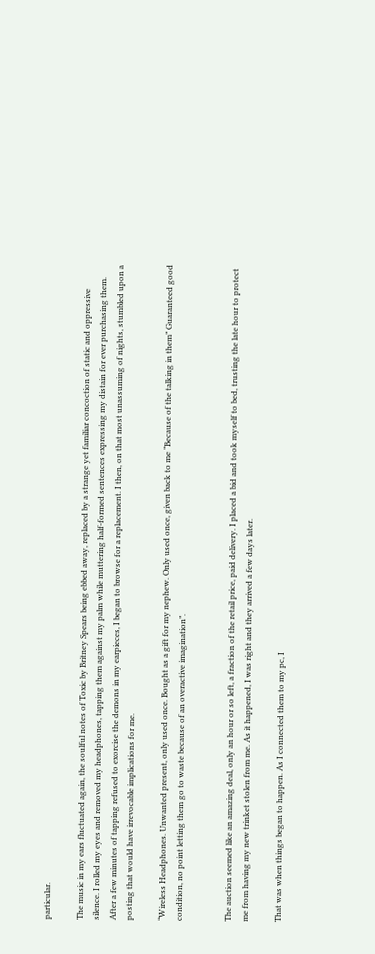particular.

The music in my ears fluctuated again, the soulful notes of Toxic by Britney Spears being ebbed away, replaced by a strange yet familiar concoction of static and oppressive silence. I rolled my eyes and removed my headphones, tapping them against my palm while muttering half-formed sentences expressing my distain for ever purchasing them. After a few minutes of tapping refused to exorcise the demons in my earpieces, I began to browse for a replacement. I then, on that most unassuming of nights, stumbled upon a posting that would have irrevocable implications for me.

“Wireless Headphones. Unwanted present, only used once. Bought as a gift for my nephew. Only used once, given back to me “Because of the talking in them” Guaranteed good condition, no point letting them go to waste because of an overactive imagination”.


The auction seemed like an amazing deal, only an hour or so left, a fraction of the retail price, paid delivery. I placed a bid and took myself to bed, trusting the late hour to protect me from having my new trinket stolen from me. As it happened, I was right and they arrived a few days later.

That was when things began to happen. As I connected them to my pc, I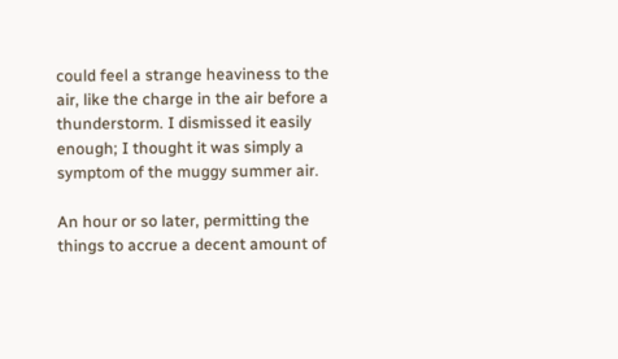could feel a strange heaviness to the air, like the charge in the air before a thunderstorm. I dismissed it easily enough; I thought it was simply a symptom of the muggy summer air.

An hour or so later, permitting the things to accrue a decent amount of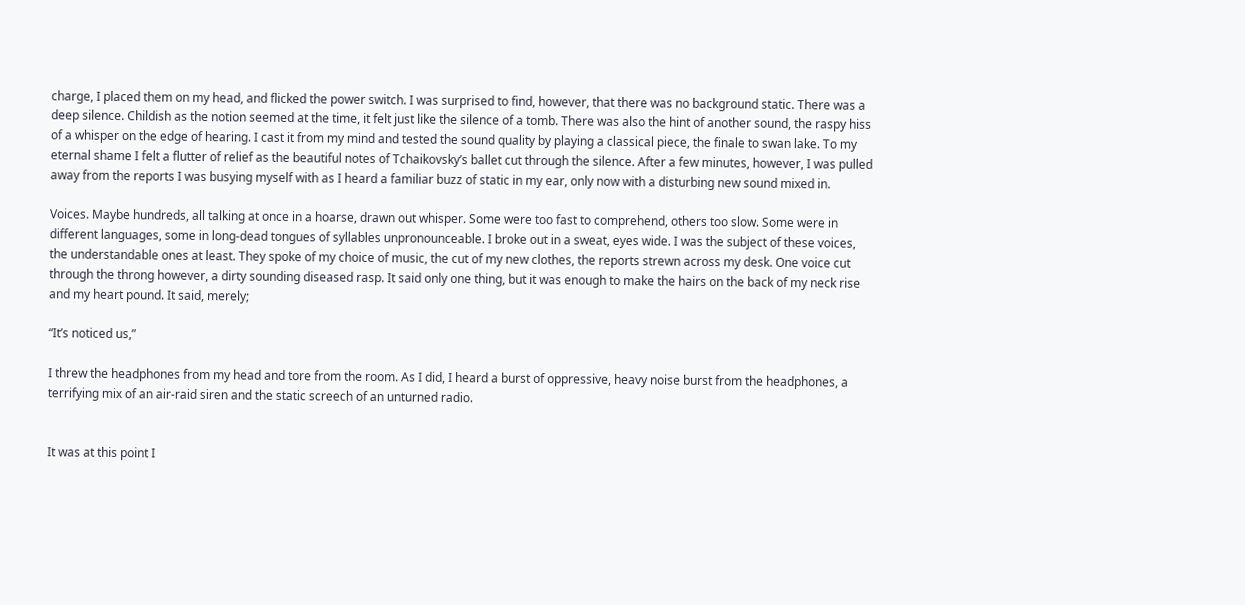charge, I placed them on my head, and flicked the power switch. I was surprised to find, however, that there was no background static. There was a deep silence. Childish as the notion seemed at the time, it felt just like the silence of a tomb. There was also the hint of another sound, the raspy hiss of a whisper on the edge of hearing. I cast it from my mind and tested the sound quality by playing a classical piece, the finale to swan lake. To my eternal shame I felt a flutter of relief as the beautiful notes of Tchaikovsky’s ballet cut through the silence. After a few minutes, however, I was pulled away from the reports I was busying myself with as I heard a familiar buzz of static in my ear, only now with a disturbing new sound mixed in.

Voices. Maybe hundreds, all talking at once in a hoarse, drawn out whisper. Some were too fast to comprehend, others too slow. Some were in different languages, some in long-dead tongues of syllables unpronounceable. I broke out in a sweat, eyes wide. I was the subject of these voices, the understandable ones at least. They spoke of my choice of music, the cut of my new clothes, the reports strewn across my desk. One voice cut through the throng however, a dirty sounding diseased rasp. It said only one thing, but it was enough to make the hairs on the back of my neck rise and my heart pound. It said, merely;

“It’s noticed us,”

I threw the headphones from my head and tore from the room. As I did, I heard a burst of oppressive, heavy noise burst from the headphones, a terrifying mix of an air-raid siren and the static screech of an unturned radio.


It was at this point I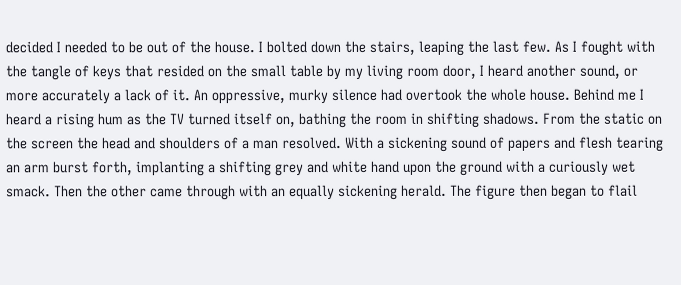decided I needed to be out of the house. I bolted down the stairs, leaping the last few. As I fought with the tangle of keys that resided on the small table by my living room door, I heard another sound, or more accurately a lack of it. An oppressive, murky silence had overtook the whole house. Behind me I heard a rising hum as the TV turned itself on, bathing the room in shifting shadows. From the static on the screen the head and shoulders of a man resolved. With a sickening sound of papers and flesh tearing an arm burst forth, implanting a shifting grey and white hand upon the ground with a curiously wet smack. Then the other came through with an equally sickening herald. The figure then began to flail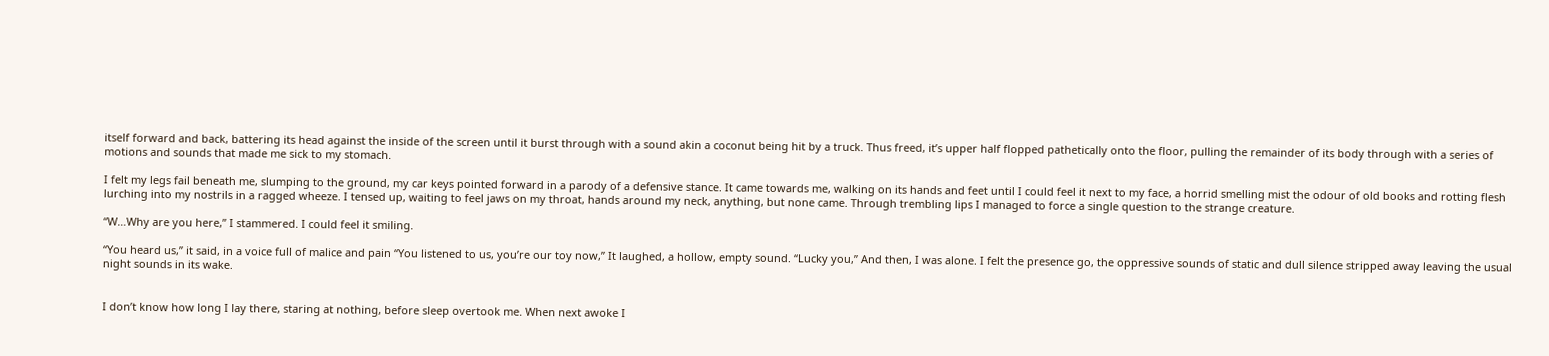itself forward and back, battering its head against the inside of the screen until it burst through with a sound akin a coconut being hit by a truck. Thus freed, it’s upper half flopped pathetically onto the floor, pulling the remainder of its body through with a series of motions and sounds that made me sick to my stomach.

I felt my legs fail beneath me, slumping to the ground, my car keys pointed forward in a parody of a defensive stance. It came towards me, walking on its hands and feet until I could feel it next to my face, a horrid smelling mist the odour of old books and rotting flesh lurching into my nostrils in a ragged wheeze. I tensed up, waiting to feel jaws on my throat, hands around my neck, anything, but none came. Through trembling lips I managed to force a single question to the strange creature.

“W…Why are you here,” I stammered. I could feel it smiling.

“You heard us,” it said, in a voice full of malice and pain “You listened to us, you’re our toy now,” It laughed, a hollow, empty sound. “Lucky you,” And then, I was alone. I felt the presence go, the oppressive sounds of static and dull silence stripped away leaving the usual night sounds in its wake.


I don’t know how long I lay there, staring at nothing, before sleep overtook me. When next awoke I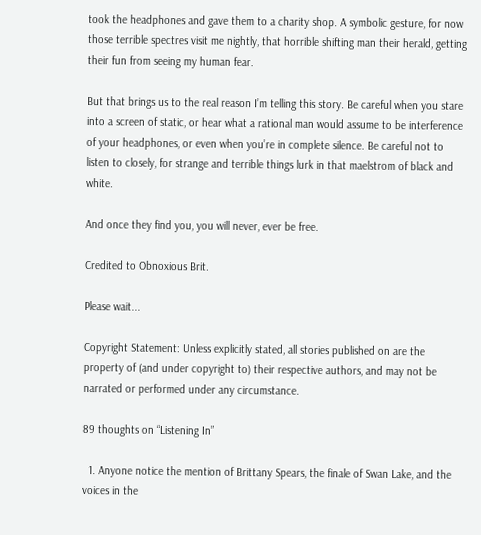took the headphones and gave them to a charity shop. A symbolic gesture, for now those terrible spectres visit me nightly, that horrible shifting man their herald, getting their fun from seeing my human fear.

But that brings us to the real reason I’m telling this story. Be careful when you stare into a screen of static, or hear what a rational man would assume to be interference of your headphones, or even when you’re in complete silence. Be careful not to listen to closely, for strange and terrible things lurk in that maelstrom of black and white.

And once they find you, you will never, ever be free.

Credited to Obnoxious Brit.

Please wait...

Copyright Statement: Unless explicitly stated, all stories published on are the property of (and under copyright to) their respective authors, and may not be narrated or performed under any circumstance.

89 thoughts on “Listening In”

  1. Anyone notice the mention of Brittany Spears, the finale of Swan Lake, and the voices in the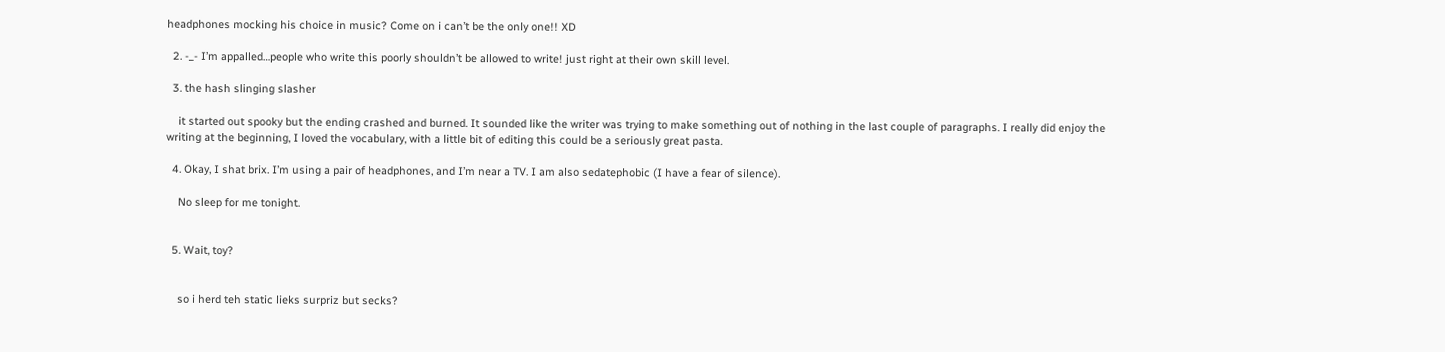headphones mocking his choice in music? Come on i can’t be the only one!! XD

  2. -_- I’m appalled…people who write this poorly shouldn’t be allowed to write! just right at their own skill level.

  3. the hash slinging slasher

    it started out spooky but the ending crashed and burned. It sounded like the writer was trying to make something out of nothing in the last couple of paragraphs. I really did enjoy the writing at the beginning, I loved the vocabulary, with a little bit of editing this could be a seriously great pasta.

  4. Okay, I shat brix. I’m using a pair of headphones, and I’m near a TV. I am also sedatephobic (I have a fear of silence).

    No sleep for me tonight.


  5. Wait, toy?


    so i herd teh static lieks surpriz but secks?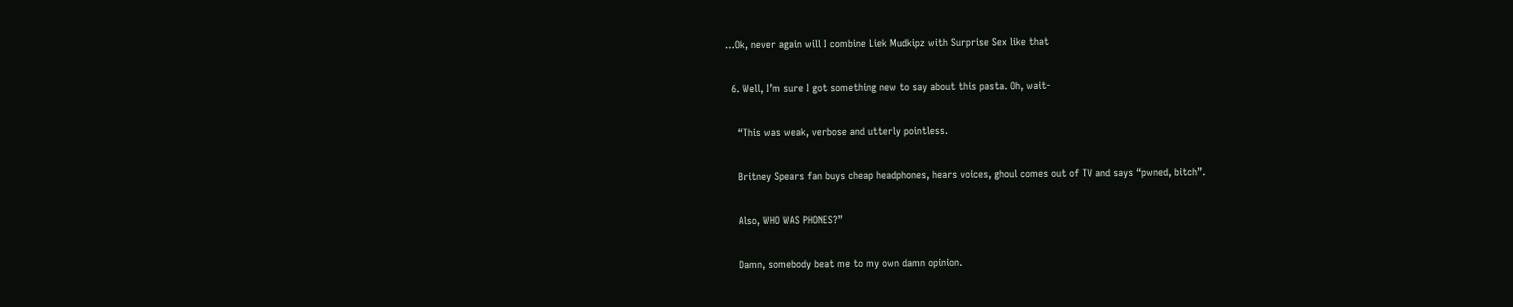…Ok, never again will I combine Liek Mudkipz with Surprise Sex like that

  6. Well, I’m sure I got something new to say about this pasta. Oh, wait-

    “This was weak, verbose and utterly pointless.

    Britney Spears fan buys cheap headphones, hears voices, ghoul comes out of TV and says “pwned, bitch”.

    Also, WHO WAS PHONES?”

    Damn, somebody beat me to my own damn opinion.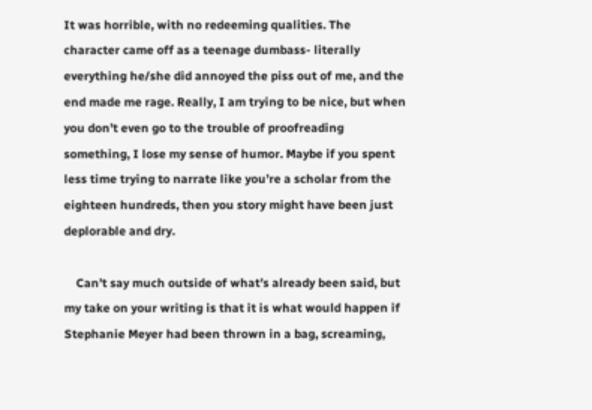It was horrible, with no redeeming qualities. The character came off as a teenage dumbass- literally everything he/she did annoyed the piss out of me, and the end made me rage. Really, I am trying to be nice, but when you don’t even go to the trouble of proofreading something, I lose my sense of humor. Maybe if you spent less time trying to narrate like you’re a scholar from the eighteen hundreds, then you story might have been just deplorable and dry.

    Can’t say much outside of what’s already been said, but my take on your writing is that it is what would happen if Stephanie Meyer had been thrown in a bag, screaming,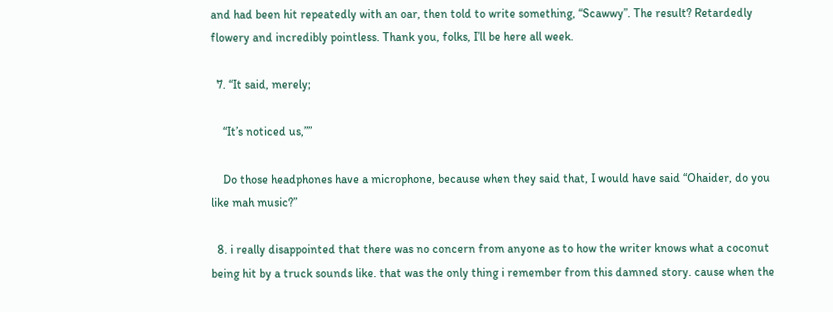and had been hit repeatedly with an oar, then told to write something, “Scawwy”. The result? Retardedly flowery and incredibly pointless. Thank you, folks, I’ll be here all week.

  7. “It said, merely;

    “It’s noticed us,””

    Do those headphones have a microphone, because when they said that, I would have said “Ohaider, do you like mah music?”

  8. i really disappointed that there was no concern from anyone as to how the writer knows what a coconut being hit by a truck sounds like. that was the only thing i remember from this damned story. cause when the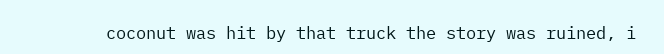coconut was hit by that truck the story was ruined, i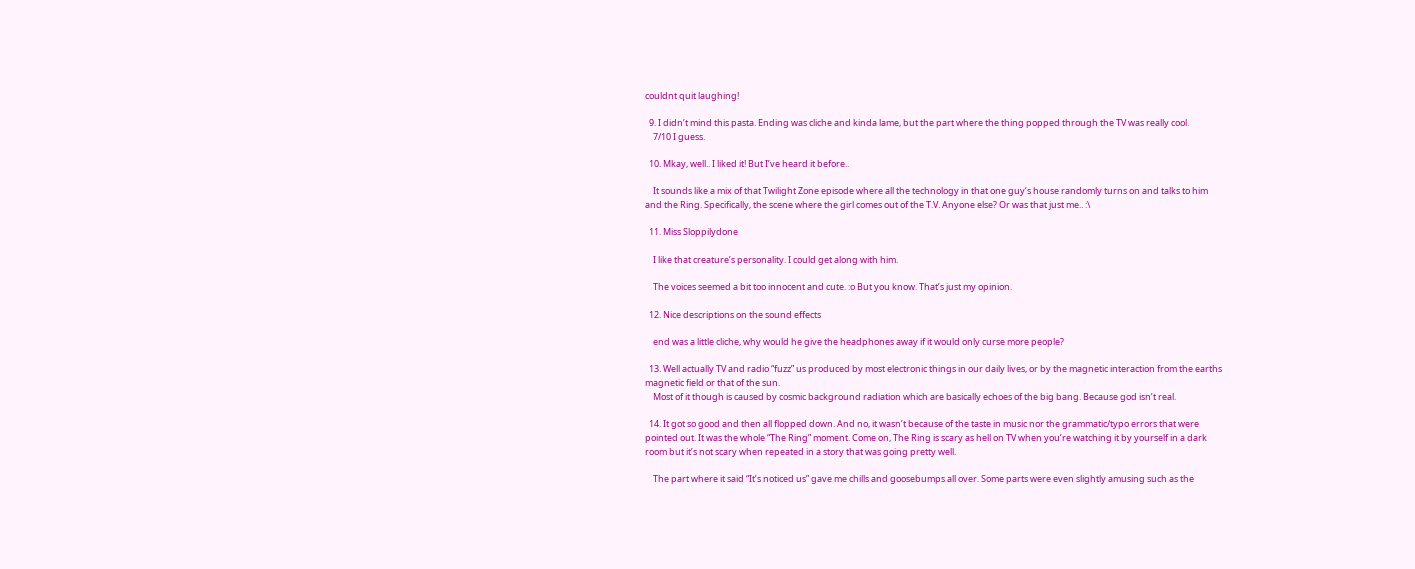couldnt quit laughing!

  9. I didn’t mind this pasta. Ending was cliche and kinda lame, but the part where the thing popped through the TV was really cool.
    7/10 I guess.

  10. Mkay, well.. I liked it! But I’ve heard it before..

    It sounds like a mix of that Twilight Zone episode where all the technology in that one guy’s house randomly turns on and talks to him and the Ring. Specifically, the scene where the girl comes out of the T.V. Anyone else? Or was that just me.. :\

  11. Miss Sloppilydone

    I like that creature’s personality. I could get along with him.

    The voices seemed a bit too innocent and cute. :o But you know. That’s just my opinion.

  12. Nice descriptions on the sound effects

    end was a little cliche, why would he give the headphones away if it would only curse more people?

  13. Well actually TV and radio “fuzz” us produced by most electronic things in our daily lives, or by the magnetic interaction from the earths magnetic field or that of the sun.
    Most of it though is caused by cosmic background radiation which are basically echoes of the big bang. Because god isn’t real.

  14. It got so good and then all flopped down. And no, it wasn’t because of the taste in music nor the grammatic/typo errors that were pointed out. It was the whole “The Ring” moment. Come on, The Ring is scary as hell on TV when you’re watching it by yourself in a dark room but it’s not scary when repeated in a story that was going pretty well.

    The part where it said “It’s noticed us” gave me chills and goosebumps all over. Some parts were even slightly amusing such as the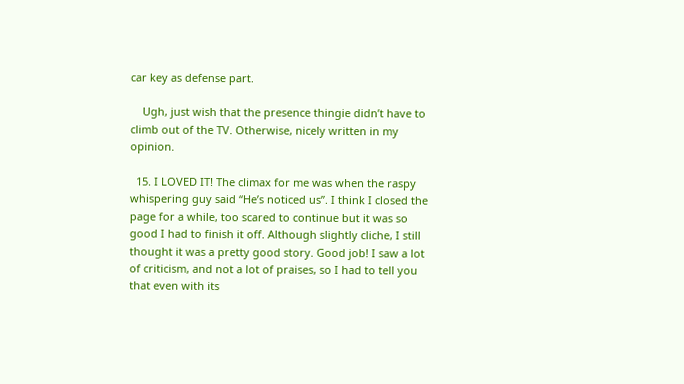car key as defense part.

    Ugh, just wish that the presence thingie didn’t have to climb out of the TV. Otherwise, nicely written in my opinion.

  15. I LOVED IT! The climax for me was when the raspy whispering guy said “He’s noticed us”. I think I closed the page for a while, too scared to continue but it was so good I had to finish it off. Although slightly cliche, I still thought it was a pretty good story. Good job! I saw a lot of criticism, and not a lot of praises, so I had to tell you that even with its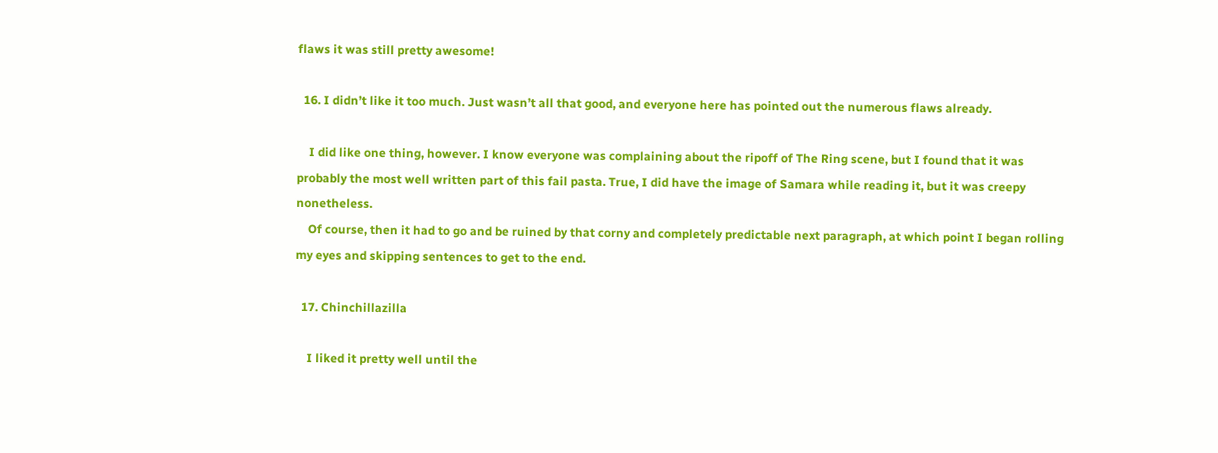flaws it was still pretty awesome!

  16. I didn’t like it too much. Just wasn’t all that good, and everyone here has pointed out the numerous flaws already.

    I did like one thing, however. I know everyone was complaining about the ripoff of The Ring scene, but I found that it was probably the most well written part of this fail pasta. True, I did have the image of Samara while reading it, but it was creepy nonetheless.
    Of course, then it had to go and be ruined by that corny and completely predictable next paragraph, at which point I began rolling my eyes and skipping sentences to get to the end.

  17. Chinchillazilla

    I liked it pretty well until the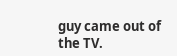guy came out of the TV.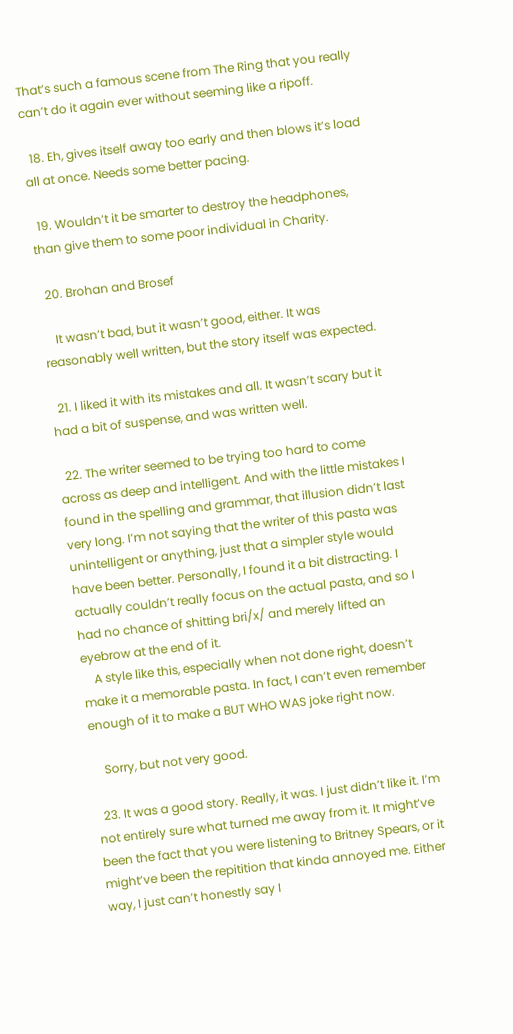That’s such a famous scene from The Ring that you really can’t do it again ever without seeming like a ripoff.

  18. Eh, gives itself away too early and then blows it’s load all at once. Needs some better pacing.

  19. Wouldn’t it be smarter to destroy the headphones, than give them to some poor individual in Charity.

  20. Brohan and Brosef

    It wasn’t bad, but it wasn’t good, either. It was reasonably well written, but the story itself was expected.

  21. I liked it with its mistakes and all. It wasn’t scary but it had a bit of suspense, and was written well.

  22. The writer seemed to be trying too hard to come across as deep and intelligent. And with the little mistakes I found in the spelling and grammar, that illusion didn’t last very long. I’m not saying that the writer of this pasta was unintelligent or anything, just that a simpler style would have been better. Personally, I found it a bit distracting. I actually couldn’t really focus on the actual pasta, and so I had no chance of shitting bri/x/ and merely lifted an eyebrow at the end of it.
    A style like this, especially when not done right, doesn’t make it a memorable pasta. In fact, I can’t even remember enough of it to make a BUT WHO WAS joke right now.

    Sorry, but not very good.

  23. It was a good story. Really, it was. I just didn’t like it. I’m not entirely sure what turned me away from it. It might’ve been the fact that you were listening to Britney Spears, or it might’ve been the repitition that kinda annoyed me. Either way, I just can’t honestly say I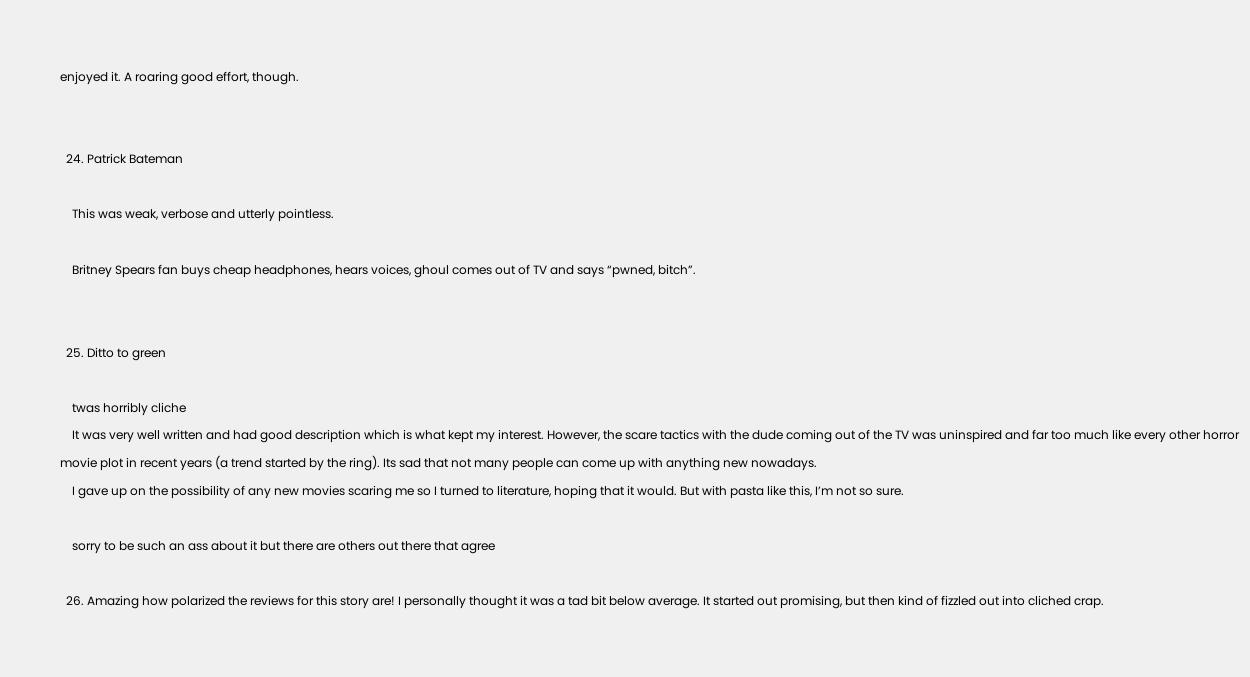enjoyed it. A roaring good effort, though.


  24. Patrick Bateman

    This was weak, verbose and utterly pointless.

    Britney Spears fan buys cheap headphones, hears voices, ghoul comes out of TV and says “pwned, bitch”.


  25. Ditto to green

    twas horribly cliche
    It was very well written and had good description which is what kept my interest. However, the scare tactics with the dude coming out of the TV was uninspired and far too much like every other horror movie plot in recent years (a trend started by the ring). Its sad that not many people can come up with anything new nowadays.
    I gave up on the possibility of any new movies scaring me so I turned to literature, hoping that it would. But with pasta like this, I’m not so sure.

    sorry to be such an ass about it but there are others out there that agree

  26. Amazing how polarized the reviews for this story are! I personally thought it was a tad bit below average. It started out promising, but then kind of fizzled out into cliched crap.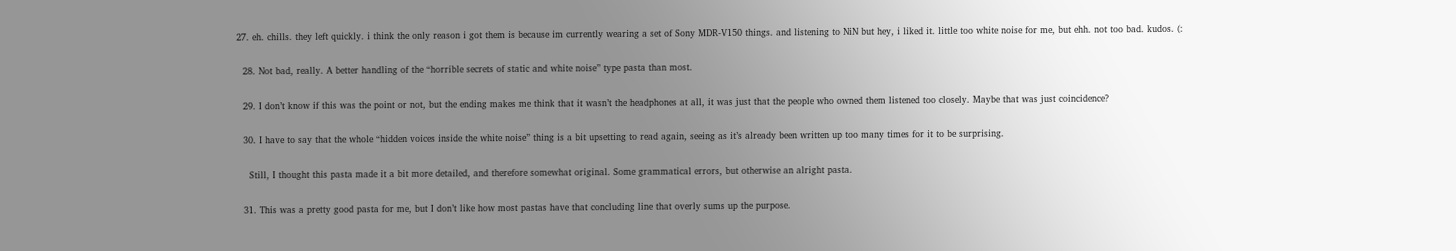27. eh. chills. they left quickly. i think the only reason i got them is because im currently wearing a set of Sony MDR-V150 things. and listening to NiN but hey, i liked it. little too white noise for me, but ehh. not too bad. kudos. (:

  28. Not bad, really. A better handling of the “horrible secrets of static and white noise” type pasta than most.

  29. I don’t know if this was the point or not, but the ending makes me think that it wasn’t the headphones at all, it was just that the people who owned them listened too closely. Maybe that was just coincidence?

  30. I have to say that the whole “hidden voices inside the white noise” thing is a bit upsetting to read again, seeing as it’s already been written up too many times for it to be surprising.

    Still, I thought this pasta made it a bit more detailed, and therefore somewhat original. Some grammatical errors, but otherwise an alright pasta.

  31. This was a pretty good pasta for me, but I don’t like how most pastas have that concluding line that overly sums up the purpose.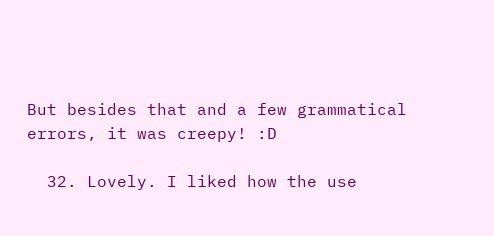But besides that and a few grammatical errors, it was creepy! :D

  32. Lovely. I liked how the use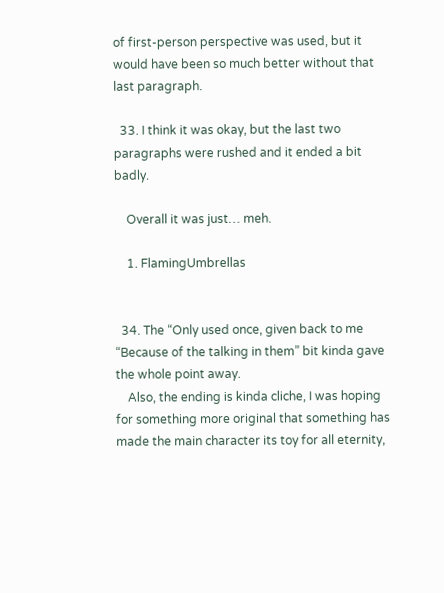of first-person perspective was used, but it would have been so much better without that last paragraph.

  33. I think it was okay, but the last two paragraphs were rushed and it ended a bit badly.

    Overall it was just… meh.

    1. FlamingUmbrellas


  34. The “Only used once, given back to me “Because of the talking in them” bit kinda gave the whole point away.
    Also, the ending is kinda cliche, I was hoping for something more original that something has made the main character its toy for all eternity,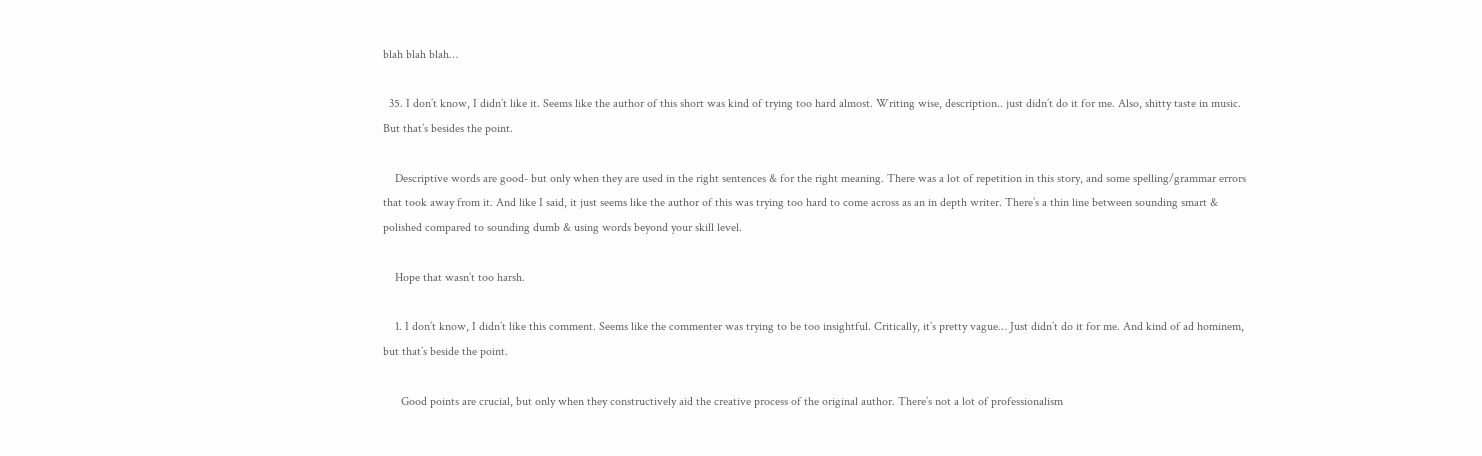blah blah blah…

  35. I don’t know, I didn’t like it. Seems like the author of this short was kind of trying too hard almost. Writing wise, description.. just didn’t do it for me. Also, shitty taste in music. But that’s besides the point.

    Descriptive words are good- but only when they are used in the right sentences & for the right meaning. There was a lot of repetition in this story, and some spelling/grammar errors that took away from it. And like I said, it just seems like the author of this was trying too hard to come across as an in depth writer. There’s a thin line between sounding smart & polished compared to sounding dumb & using words beyond your skill level.

    Hope that wasn’t too harsh.

    1. I don’t know, I didn’t like this comment. Seems like the commenter was trying to be too insightful. Critically, it’s pretty vague… Just didn’t do it for me. And kind of ad hominem, but that’s beside the point.

      Good points are crucial, but only when they constructively aid the creative process of the original author. There’s not a lot of professionalism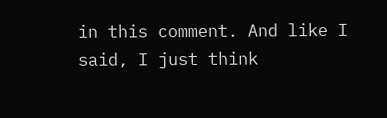in this comment. And like I said, I just think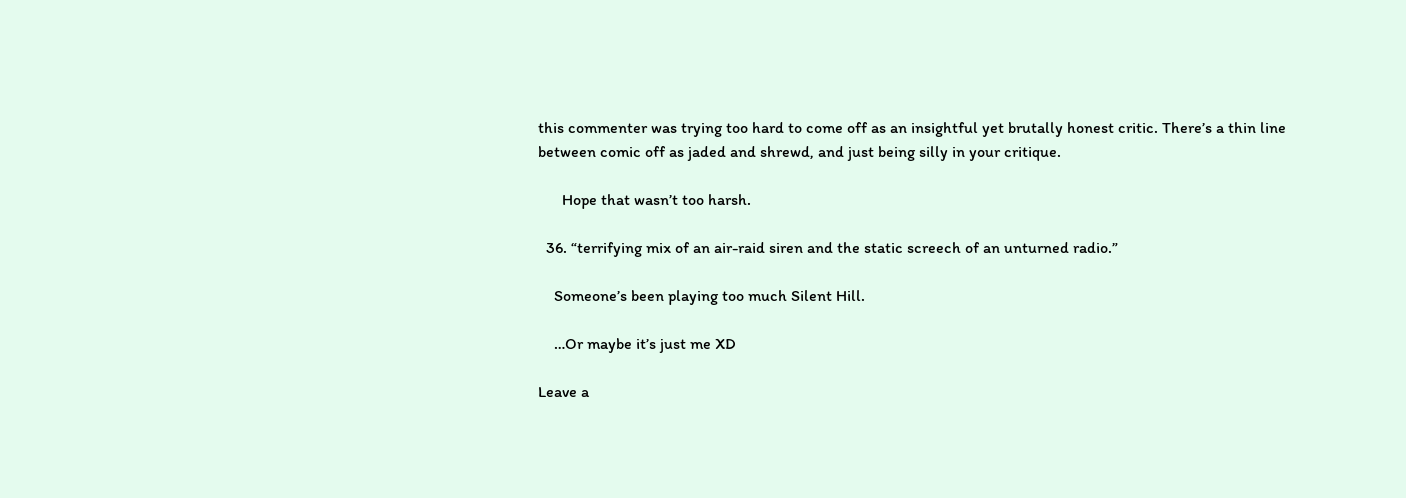this commenter was trying too hard to come off as an insightful yet brutally honest critic. There’s a thin line between comic off as jaded and shrewd, and just being silly in your critique.

      Hope that wasn’t too harsh.

  36. “terrifying mix of an air-raid siren and the static screech of an unturned radio.”

    Someone’s been playing too much Silent Hill.

    …Or maybe it’s just me XD

Leave a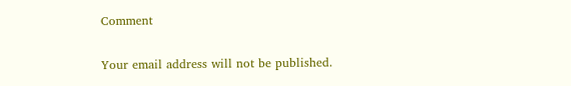Comment

Your email address will not be published.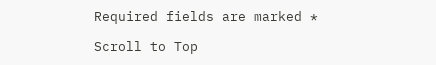Required fields are marked *

Scroll to Top